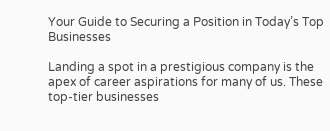Your Guide to Securing a Position in Today’s Top Businesses

Landing a spot in a prestigious company is the apex of career aspirations for many of us. These top-tier businesses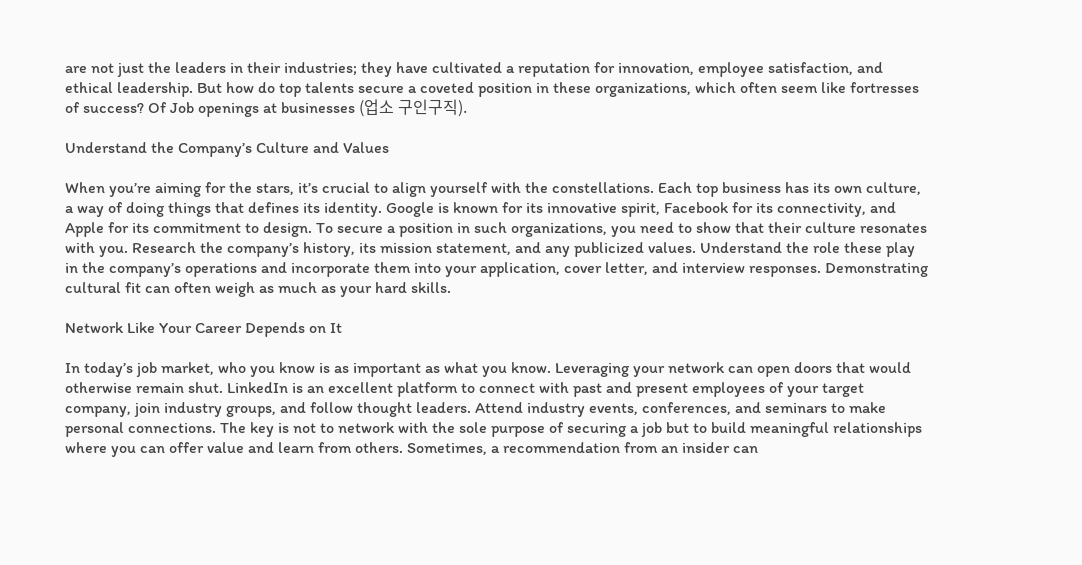are not just the leaders in their industries; they have cultivated a reputation for innovation, employee satisfaction, and ethical leadership. But how do top talents secure a coveted position in these organizations, which often seem like fortresses of success? Of Job openings at businesses (업소 구인구직).

Understand the Company’s Culture and Values

When you’re aiming for the stars, it’s crucial to align yourself with the constellations. Each top business has its own culture, a way of doing things that defines its identity. Google is known for its innovative spirit, Facebook for its connectivity, and Apple for its commitment to design. To secure a position in such organizations, you need to show that their culture resonates with you. Research the company’s history, its mission statement, and any publicized values. Understand the role these play in the company’s operations and incorporate them into your application, cover letter, and interview responses. Demonstrating cultural fit can often weigh as much as your hard skills.

Network Like Your Career Depends on It

In today’s job market, who you know is as important as what you know. Leveraging your network can open doors that would otherwise remain shut. LinkedIn is an excellent platform to connect with past and present employees of your target company, join industry groups, and follow thought leaders. Attend industry events, conferences, and seminars to make personal connections. The key is not to network with the sole purpose of securing a job but to build meaningful relationships where you can offer value and learn from others. Sometimes, a recommendation from an insider can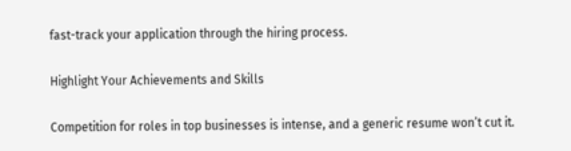fast-track your application through the hiring process.

Highlight Your Achievements and Skills

Competition for roles in top businesses is intense, and a generic resume won’t cut it.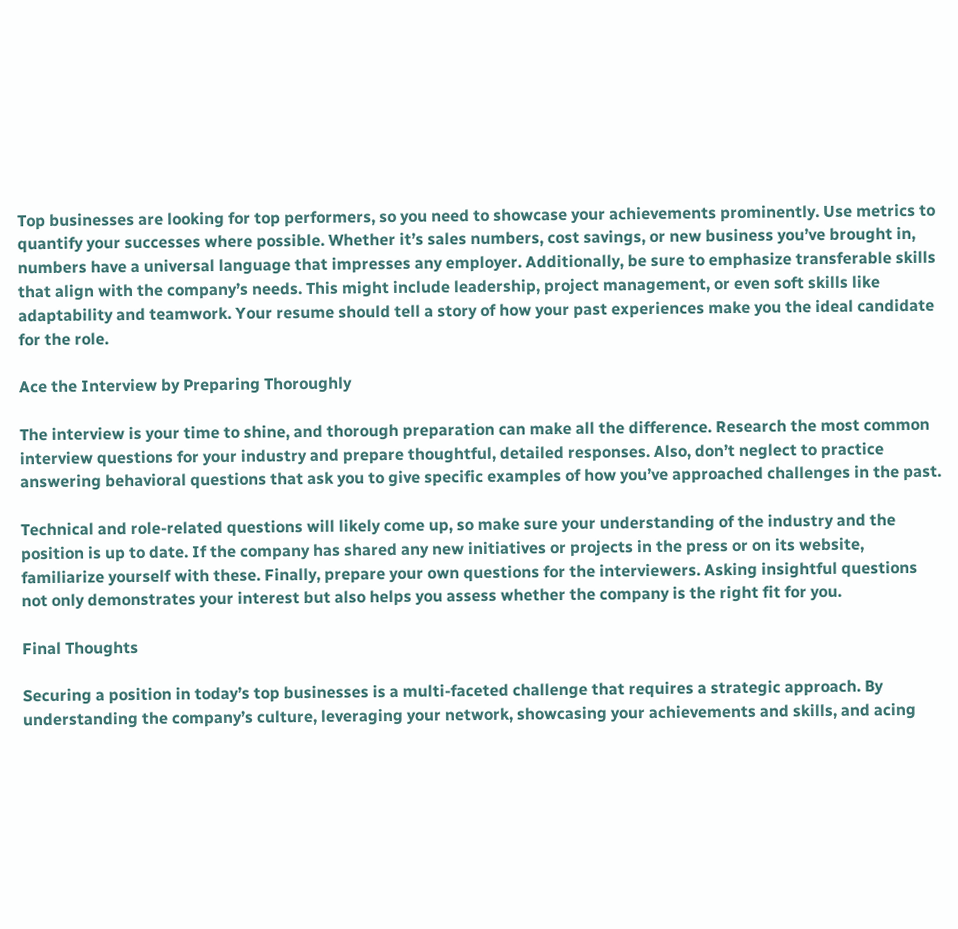Top businesses are looking for top performers, so you need to showcase your achievements prominently. Use metrics to quantify your successes where possible. Whether it’s sales numbers, cost savings, or new business you’ve brought in, numbers have a universal language that impresses any employer. Additionally, be sure to emphasize transferable skills that align with the company’s needs. This might include leadership, project management, or even soft skills like adaptability and teamwork. Your resume should tell a story of how your past experiences make you the ideal candidate for the role.

Ace the Interview by Preparing Thoroughly

The interview is your time to shine, and thorough preparation can make all the difference. Research the most common interview questions for your industry and prepare thoughtful, detailed responses. Also, don’t neglect to practice answering behavioral questions that ask you to give specific examples of how you’ve approached challenges in the past.

Technical and role-related questions will likely come up, so make sure your understanding of the industry and the position is up to date. If the company has shared any new initiatives or projects in the press or on its website, familiarize yourself with these. Finally, prepare your own questions for the interviewers. Asking insightful questions not only demonstrates your interest but also helps you assess whether the company is the right fit for you.

Final Thoughts

Securing a position in today’s top businesses is a multi-faceted challenge that requires a strategic approach. By understanding the company’s culture, leveraging your network, showcasing your achievements and skills, and acing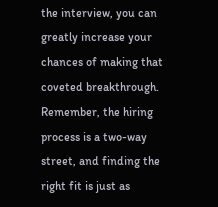the interview, you can greatly increase your chances of making that coveted breakthrough. Remember, the hiring process is a two-way street, and finding the right fit is just as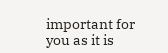important for you as it is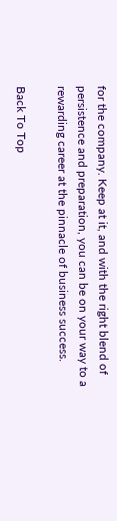for the company. Keep at it, and with the right blend of persistence and preparation, you can be on your way to a rewarding career at the pinnacle of business success.

Back To Top